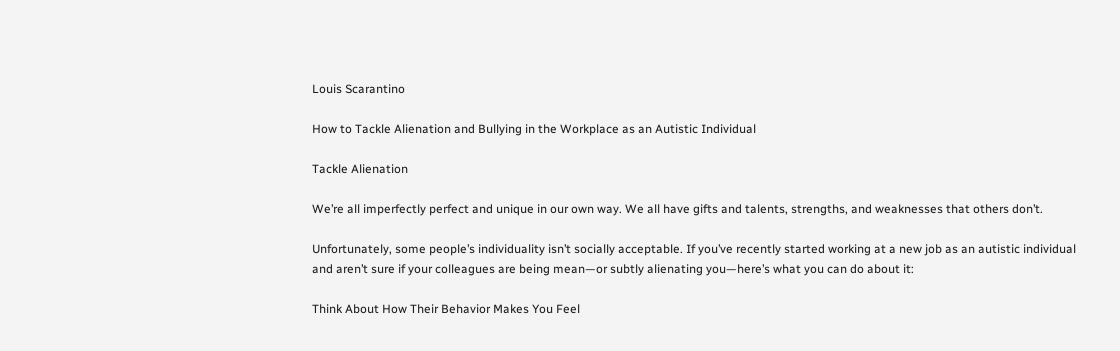Louis Scarantino

How to Tackle Alienation and Bullying in the Workplace as an Autistic Individual

Tackle Alienation

We’re all imperfectly perfect and unique in our own way. We all have gifts and talents, strengths, and weaknesses that others don’t.

Unfortunately, some people’s individuality isn’t socially acceptable. If you’ve recently started working at a new job as an autistic individual and aren’t sure if your colleagues are being mean—or subtly alienating you—here’s what you can do about it:

Think About How Their Behavior Makes You Feel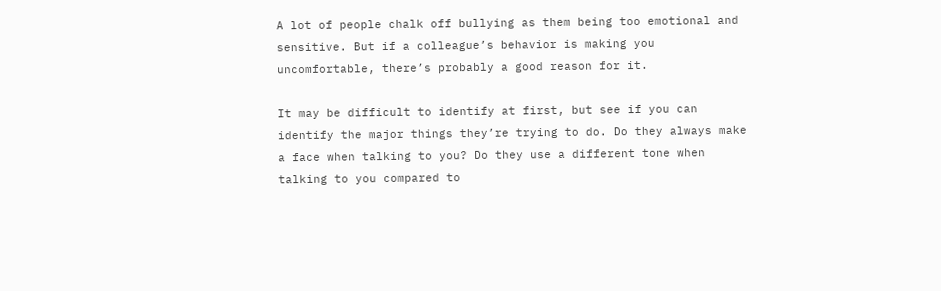A lot of people chalk off bullying as them being too emotional and sensitive. But if a colleague’s behavior is making you uncomfortable, there’s probably a good reason for it.

It may be difficult to identify at first, but see if you can identify the major things they’re trying to do. Do they always make a face when talking to you? Do they use a different tone when talking to you compared to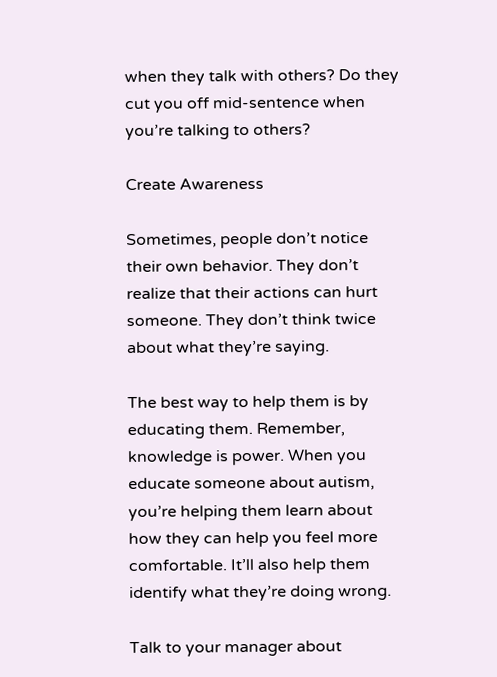when they talk with others? Do they cut you off mid-sentence when you’re talking to others?

Create Awareness

Sometimes, people don’t notice their own behavior. They don’t realize that their actions can hurt someone. They don’t think twice about what they’re saying.

The best way to help them is by educating them. Remember, knowledge is power. When you educate someone about autism, you’re helping them learn about how they can help you feel more comfortable. It’ll also help them identify what they’re doing wrong.

Talk to your manager about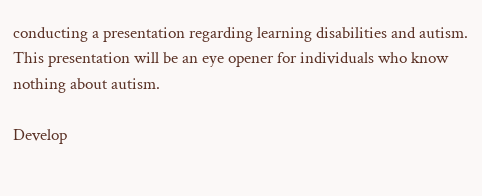conducting a presentation regarding learning disabilities and autism. This presentation will be an eye opener for individuals who know nothing about autism.

Develop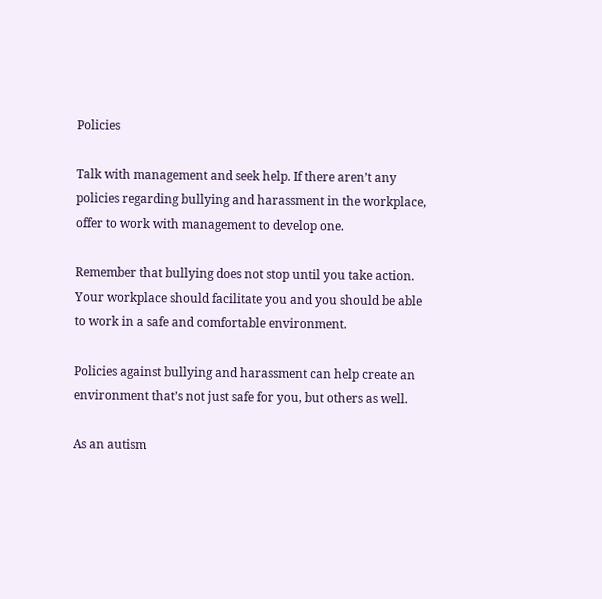Policies

Talk with management and seek help. If there aren’t any policies regarding bullying and harassment in the workplace, offer to work with management to develop one.

Remember that bullying does not stop until you take action. Your workplace should facilitate you and you should be able to work in a safe and comfortable environment.

Policies against bullying and harassment can help create an environment that’s not just safe for you, but others as well.

As an autism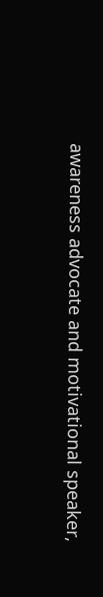awareness advocate and motivational speaker,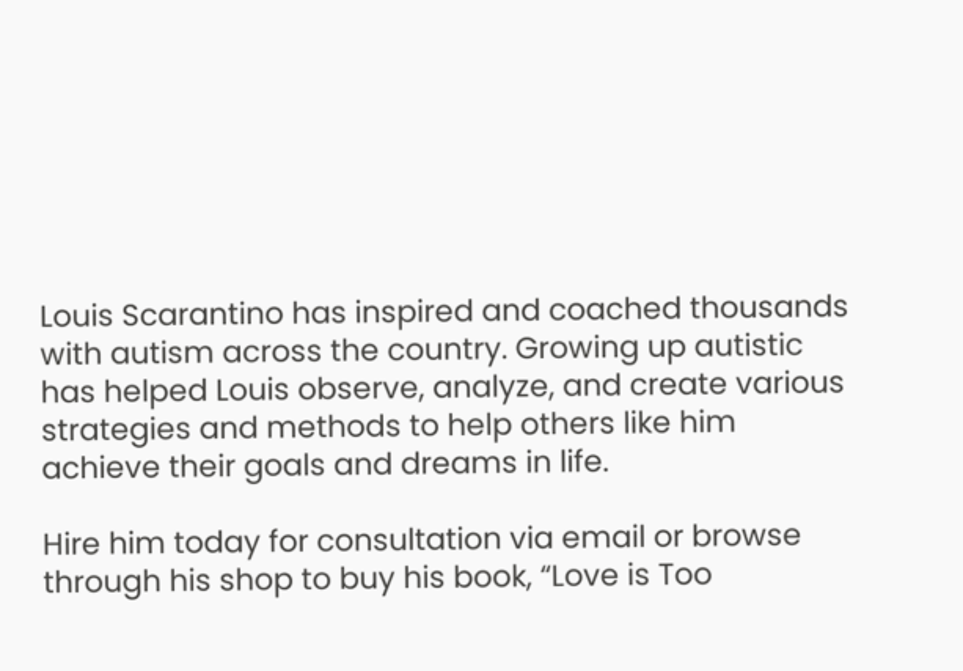Louis Scarantino has inspired and coached thousands with autism across the country. Growing up autistic has helped Louis observe, analyze, and create various strategies and methods to help others like him achieve their goals and dreams in life.

Hire him today for consultation via email or browse through his shop to buy his book, “Love is Too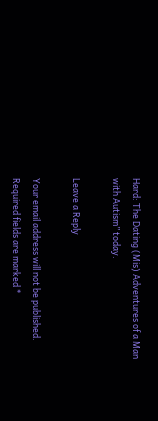Hard: The Dating (Mis) Adventures of a Man with Autism” today.

Leave a Reply

Your email address will not be published. Required fields are marked *